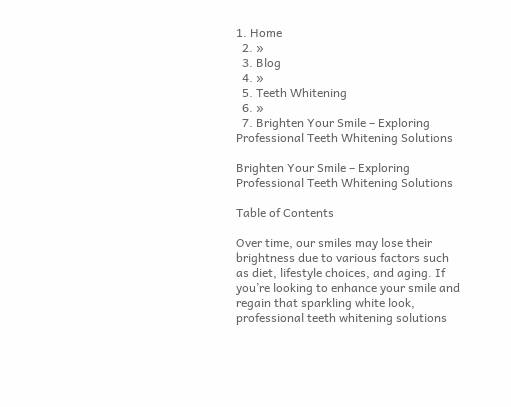1. Home
  2. »
  3. Blog
  4. »
  5. Teeth Whitening
  6. »
  7. Brighten Your Smile – Exploring Professional Teeth Whitening Solutions

Brighten Your Smile – Exploring Professional Teeth Whitening Solutions

Table of Contents

Over time, our smiles may lose their brightness due to various factors such as diet, lifestyle choices, and aging. If you’re looking to enhance your smile and regain that sparkling white look, professional teeth whitening solutions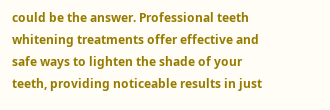could be the answer. Professional teeth whitening treatments offer effective and safe ways to lighten the shade of your teeth, providing noticeable results in just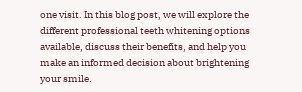one visit. In this blog post, we will explore the different professional teeth whitening options available, discuss their benefits, and help you make an informed decision about brightening your smile.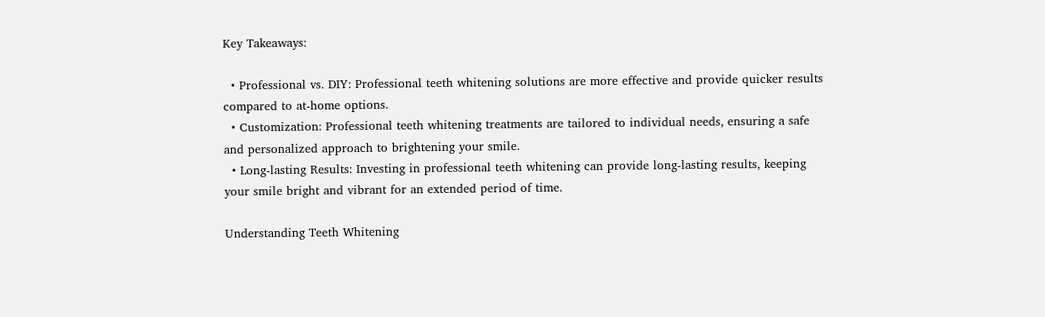Key Takeaways:

  • Professional vs. DIY: Professional teeth whitening solutions are more effective and provide quicker results compared to at-home options.
  • Customization: Professional teeth whitening treatments are tailored to individual needs, ensuring a safe and personalized approach to brightening your smile.
  • Long-lasting Results: Investing in professional teeth whitening can provide long-lasting results, keeping your smile bright and vibrant for an extended period of time.

Understanding Teeth Whitening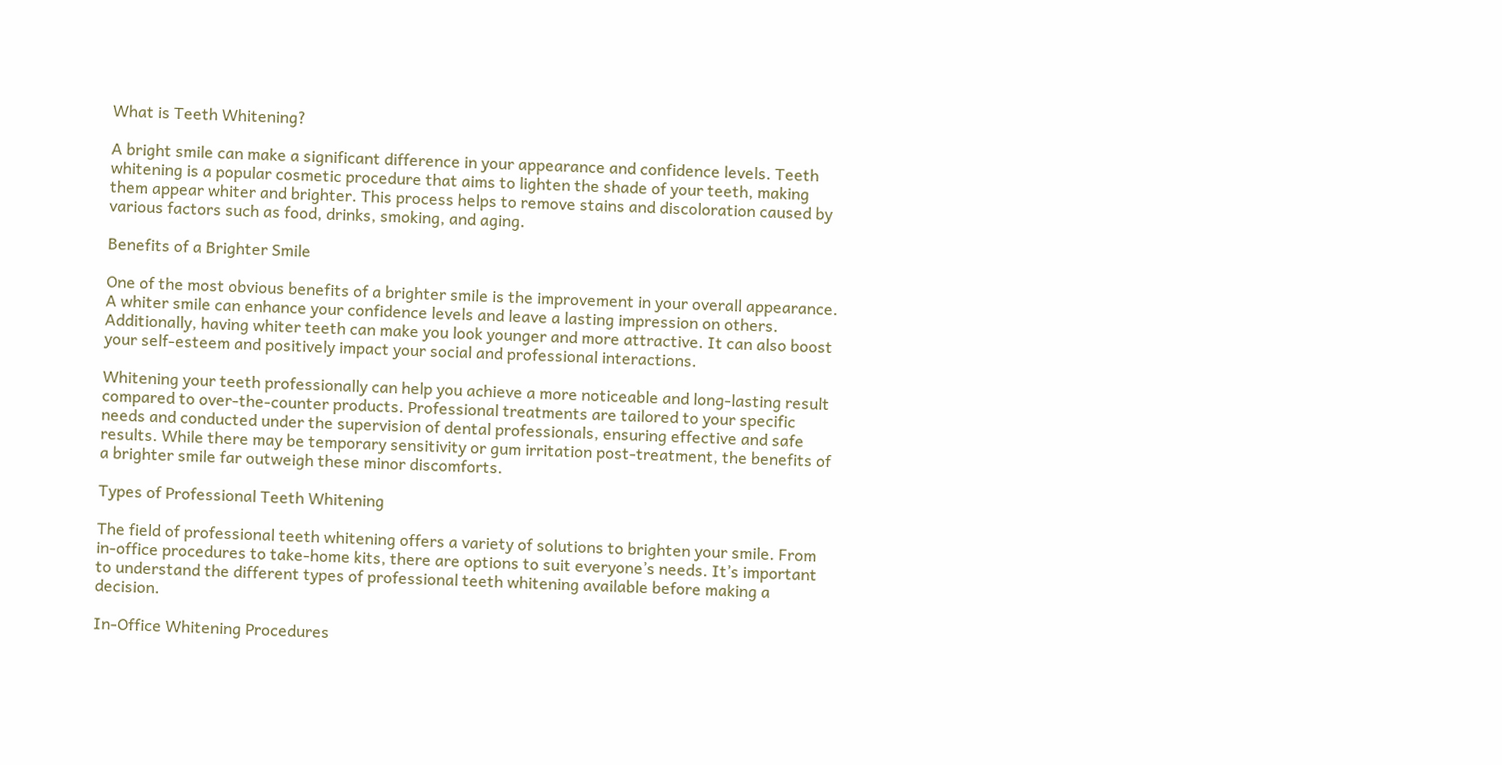What is Teeth Whitening?

A bright smile can make a significant difference in your appearance and confidence levels. Teeth whitening is a popular cosmetic procedure that aims to lighten the shade of your teeth, making them appear whiter and brighter. This process helps to remove stains and discoloration caused by various factors such as food, drinks, smoking, and aging.

Benefits of a Brighter Smile

One of the most obvious benefits of a brighter smile is the improvement in your overall appearance. A whiter smile can enhance your confidence levels and leave a lasting impression on others. Additionally, having whiter teeth can make you look younger and more attractive. It can also boost your self-esteem and positively impact your social and professional interactions.

Whitening your teeth professionally can help you achieve a more noticeable and long-lasting result compared to over-the-counter products. Professional treatments are tailored to your specific needs and conducted under the supervision of dental professionals, ensuring effective and safe results. While there may be temporary sensitivity or gum irritation post-treatment, the benefits of a brighter smile far outweigh these minor discomforts.

Types of Professional Teeth Whitening

The field of professional teeth whitening offers a variety of solutions to brighten your smile. From in-office procedures to take-home kits, there are options to suit everyone’s needs. It’s important to understand the different types of professional teeth whitening available before making a decision.

In-Office Whitening Procedures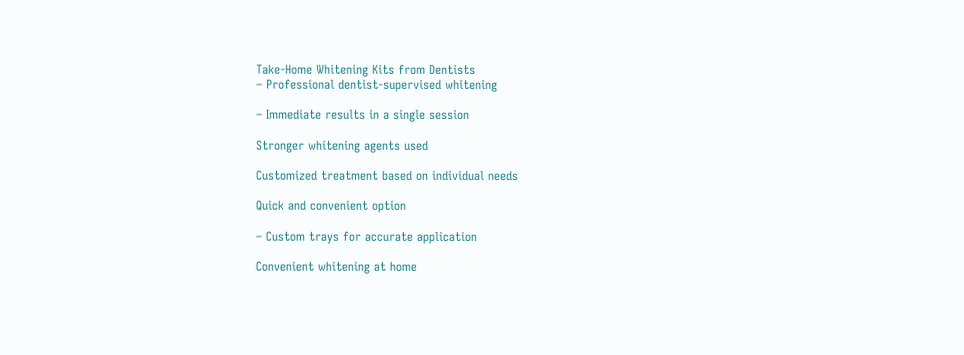Take-Home Whitening Kits from Dentists
– Professional dentist-supervised whitening

– Immediate results in a single session

Stronger whitening agents used

Customized treatment based on individual needs

Quick and convenient option

– Custom trays for accurate application

Convenient whitening at home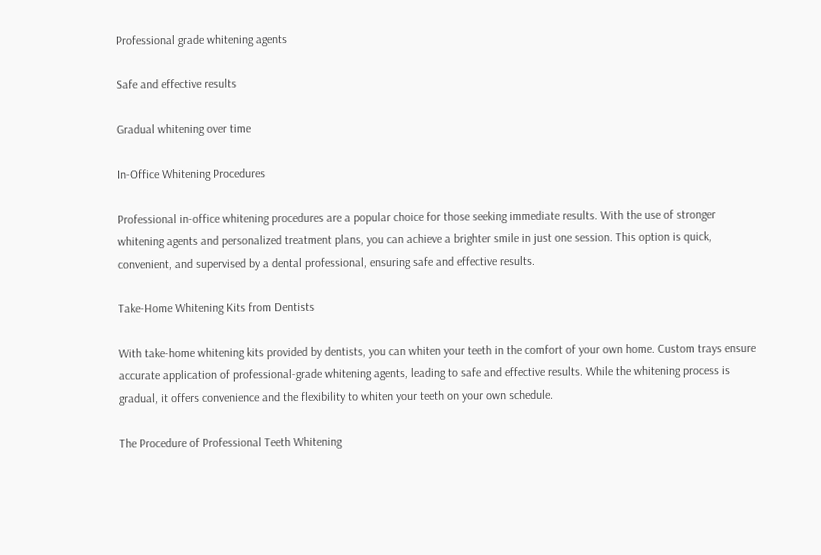Professional grade whitening agents

Safe and effective results

Gradual whitening over time

In-Office Whitening Procedures

Professional in-office whitening procedures are a popular choice for those seeking immediate results. With the use of stronger whitening agents and personalized treatment plans, you can achieve a brighter smile in just one session. This option is quick, convenient, and supervised by a dental professional, ensuring safe and effective results.

Take-Home Whitening Kits from Dentists

With take-home whitening kits provided by dentists, you can whiten your teeth in the comfort of your own home. Custom trays ensure accurate application of professional-grade whitening agents, leading to safe and effective results. While the whitening process is gradual, it offers convenience and the flexibility to whiten your teeth on your own schedule.

The Procedure of Professional Teeth Whitening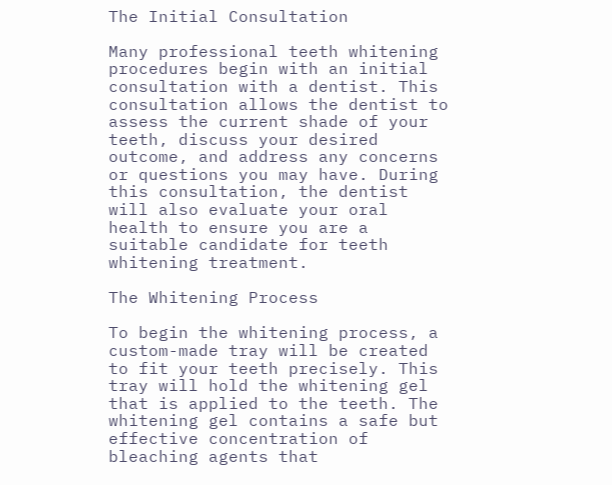The Initial Consultation

Many professional teeth whitening procedures begin with an initial consultation with a dentist. This consultation allows the dentist to assess the current shade of your teeth, discuss your desired outcome, and address any concerns or questions you may have. During this consultation, the dentist will also evaluate your oral health to ensure you are a suitable candidate for teeth whitening treatment.

The Whitening Process

To begin the whitening process, a custom-made tray will be created to fit your teeth precisely. This tray will hold the whitening gel that is applied to the teeth. The whitening gel contains a safe but effective concentration of bleaching agents that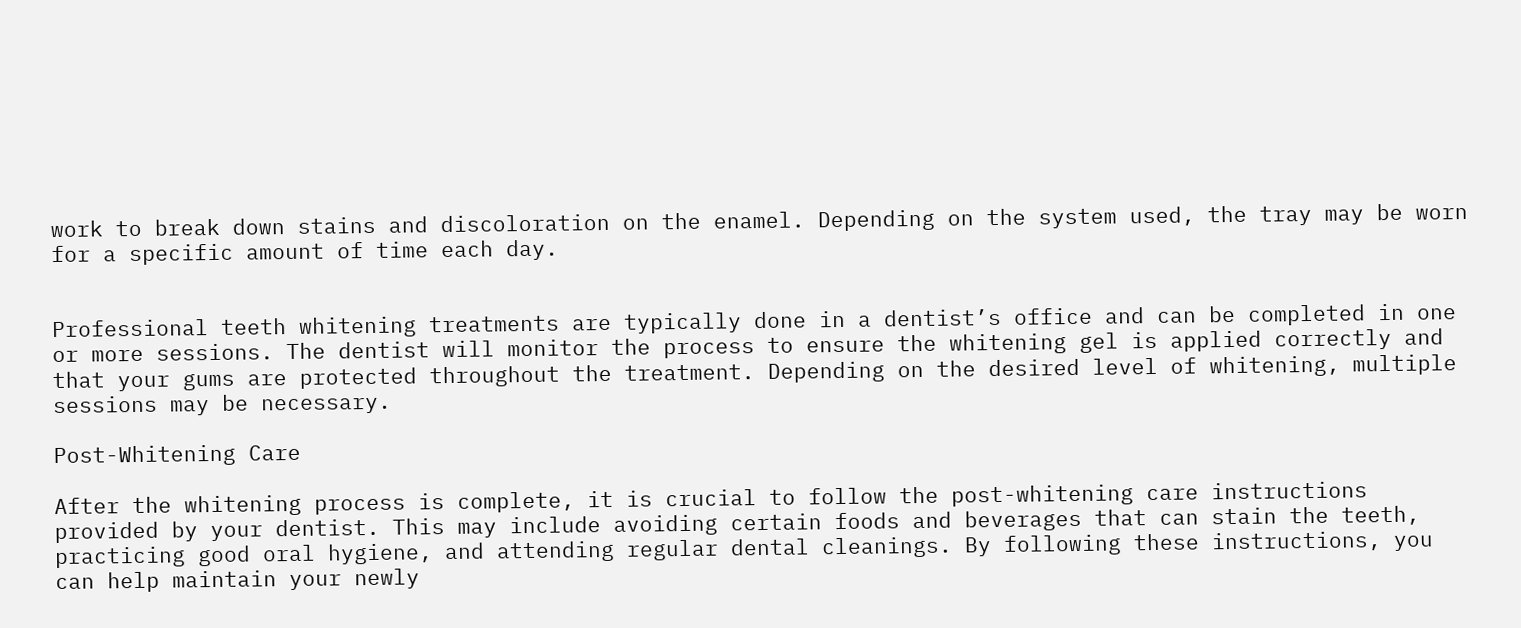work to break down stains and discoloration on the enamel. Depending on the system used, the tray may be worn for a specific amount of time each day.


Professional teeth whitening treatments are typically done in a dentist’s office and can be completed in one or more sessions. The dentist will monitor the process to ensure the whitening gel is applied correctly and that your gums are protected throughout the treatment. Depending on the desired level of whitening, multiple sessions may be necessary.

Post-Whitening Care

After the whitening process is complete, it is crucial to follow the post-whitening care instructions provided by your dentist. This may include avoiding certain foods and beverages that can stain the teeth, practicing good oral hygiene, and attending regular dental cleanings. By following these instructions, you can help maintain your newly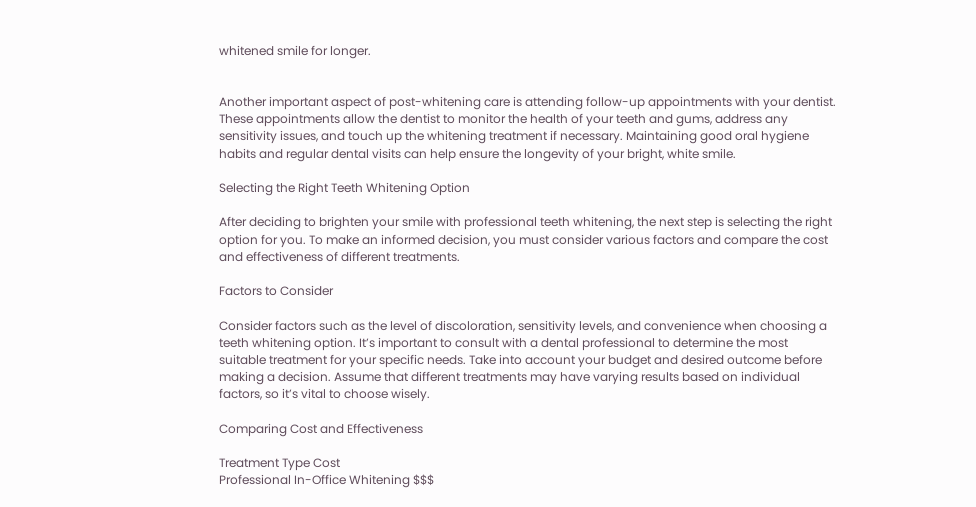whitened smile for longer.


Another important aspect of post-whitening care is attending follow-up appointments with your dentist. These appointments allow the dentist to monitor the health of your teeth and gums, address any sensitivity issues, and touch up the whitening treatment if necessary. Maintaining good oral hygiene habits and regular dental visits can help ensure the longevity of your bright, white smile.

Selecting the Right Teeth Whitening Option

After deciding to brighten your smile with professional teeth whitening, the next step is selecting the right option for you. To make an informed decision, you must consider various factors and compare the cost and effectiveness of different treatments.

Factors to Consider

Consider factors such as the level of discoloration, sensitivity levels, and convenience when choosing a teeth whitening option. It’s important to consult with a dental professional to determine the most suitable treatment for your specific needs. Take into account your budget and desired outcome before making a decision. Assume that different treatments may have varying results based on individual factors, so it’s vital to choose wisely.

Comparing Cost and Effectiveness

Treatment Type Cost
Professional In-Office Whitening $$$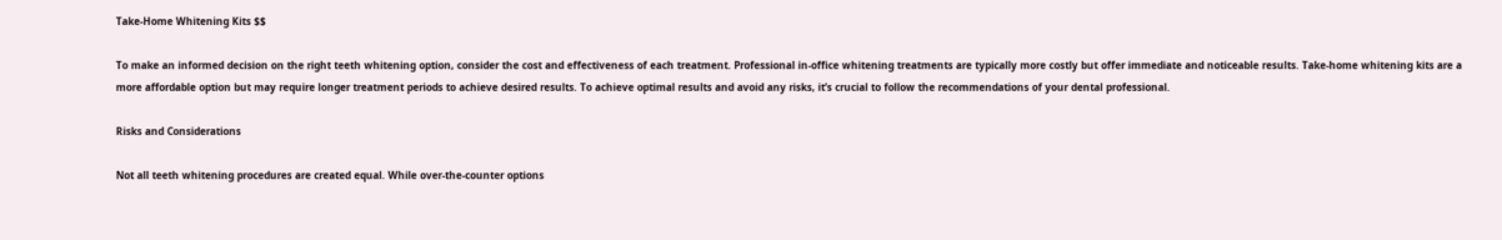Take-Home Whitening Kits $$

To make an informed decision on the right teeth whitening option, consider the cost and effectiveness of each treatment. Professional in-office whitening treatments are typically more costly but offer immediate and noticeable results. Take-home whitening kits are a more affordable option but may require longer treatment periods to achieve desired results. To achieve optimal results and avoid any risks, it’s crucial to follow the recommendations of your dental professional.

Risks and Considerations

Not all teeth whitening procedures are created equal. While over-the-counter options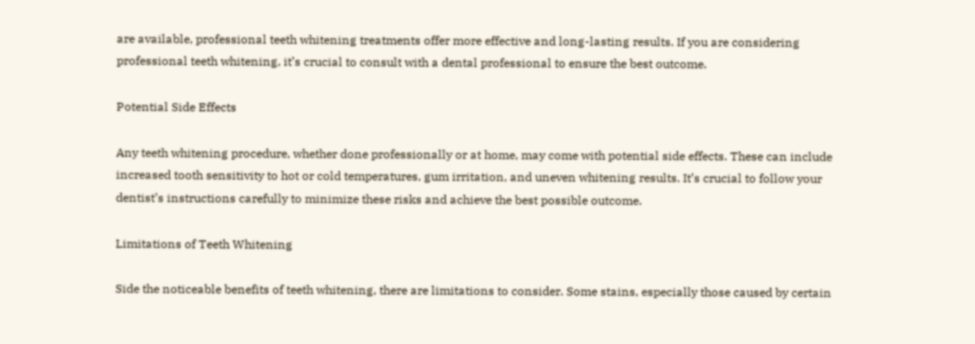are available, professional teeth whitening treatments offer more effective and long-lasting results. If you are considering professional teeth whitening, it’s crucial to consult with a dental professional to ensure the best outcome.

Potential Side Effects

Any teeth whitening procedure, whether done professionally or at home, may come with potential side effects. These can include increased tooth sensitivity to hot or cold temperatures, gum irritation, and uneven whitening results. It’s crucial to follow your dentist’s instructions carefully to minimize these risks and achieve the best possible outcome.

Limitations of Teeth Whitening

Side the noticeable benefits of teeth whitening, there are limitations to consider. Some stains, especially those caused by certain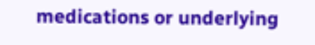medications or underlying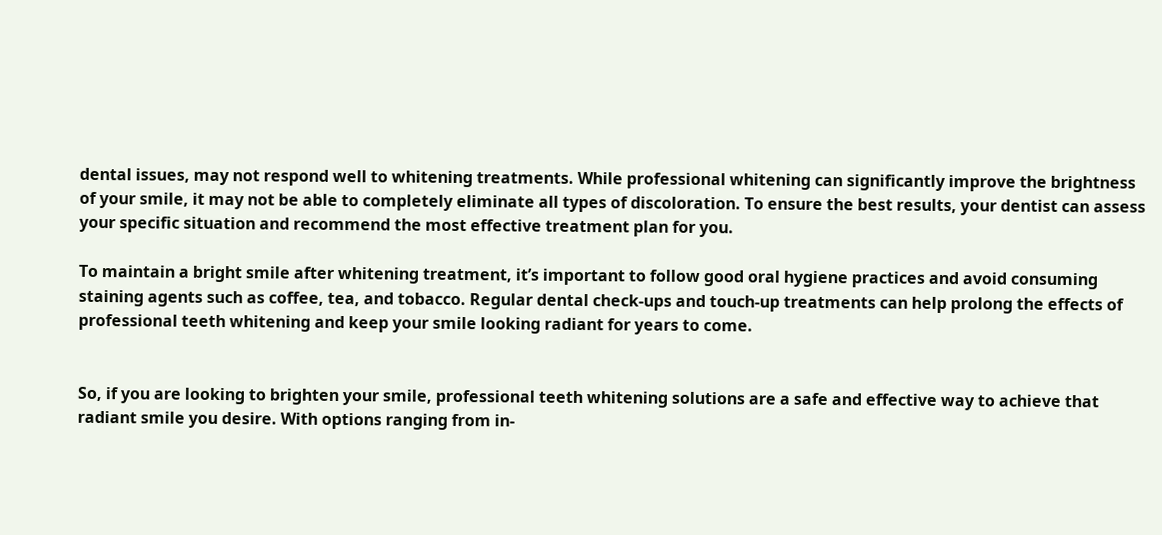dental issues, may not respond well to whitening treatments. While professional whitening can significantly improve the brightness of your smile, it may not be able to completely eliminate all types of discoloration. To ensure the best results, your dentist can assess your specific situation and recommend the most effective treatment plan for you.

To maintain a bright smile after whitening treatment, it’s important to follow good oral hygiene practices and avoid consuming staining agents such as coffee, tea, and tobacco. Regular dental check-ups and touch-up treatments can help prolong the effects of professional teeth whitening and keep your smile looking radiant for years to come.


So, if you are looking to brighten your smile, professional teeth whitening solutions are a safe and effective way to achieve that radiant smile you desire. With options ranging from in-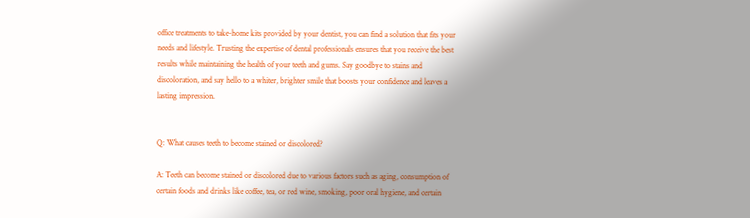office treatments to take-home kits provided by your dentist, you can find a solution that fits your needs and lifestyle. Trusting the expertise of dental professionals ensures that you receive the best results while maintaining the health of your teeth and gums. Say goodbye to stains and discoloration, and say hello to a whiter, brighter smile that boosts your confidence and leaves a lasting impression.


Q: What causes teeth to become stained or discolored?

A: Teeth can become stained or discolored due to various factors such as aging, consumption of certain foods and drinks like coffee, tea, or red wine, smoking, poor oral hygiene, and certain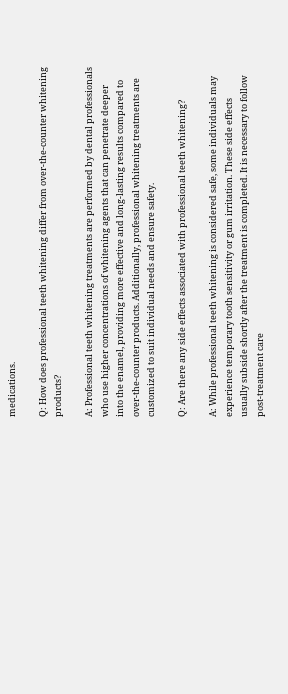medications.

Q: How does professional teeth whitening differ from over-the-counter whitening products?

A: Professional teeth whitening treatments are performed by dental professionals who use higher concentrations of whitening agents that can penetrate deeper into the enamel, providing more effective and long-lasting results compared to over-the-counter products. Additionally, professional whitening treatments are customized to suit individual needs and ensure safety.

Q: Are there any side effects associated with professional teeth whitening?

A: While professional teeth whitening is considered safe, some individuals may experience temporary tooth sensitivity or gum irritation. These side effects usually subside shortly after the treatment is completed. It is necessary to follow post-treatment care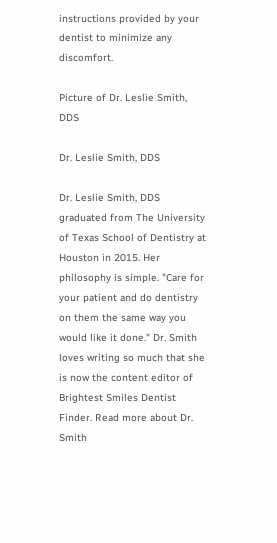instructions provided by your dentist to minimize any discomfort.

Picture of Dr. Leslie Smith, DDS

Dr. Leslie Smith, DDS

Dr. Leslie Smith, DDS graduated from The University of Texas School of Dentistry at Houston in 2015. Her philosophy is simple. "Care for your patient and do dentistry on them the same way you would like it done." Dr. Smith loves writing so much that she is now the content editor of Brightest Smiles Dentist Finder. Read more about Dr. Smith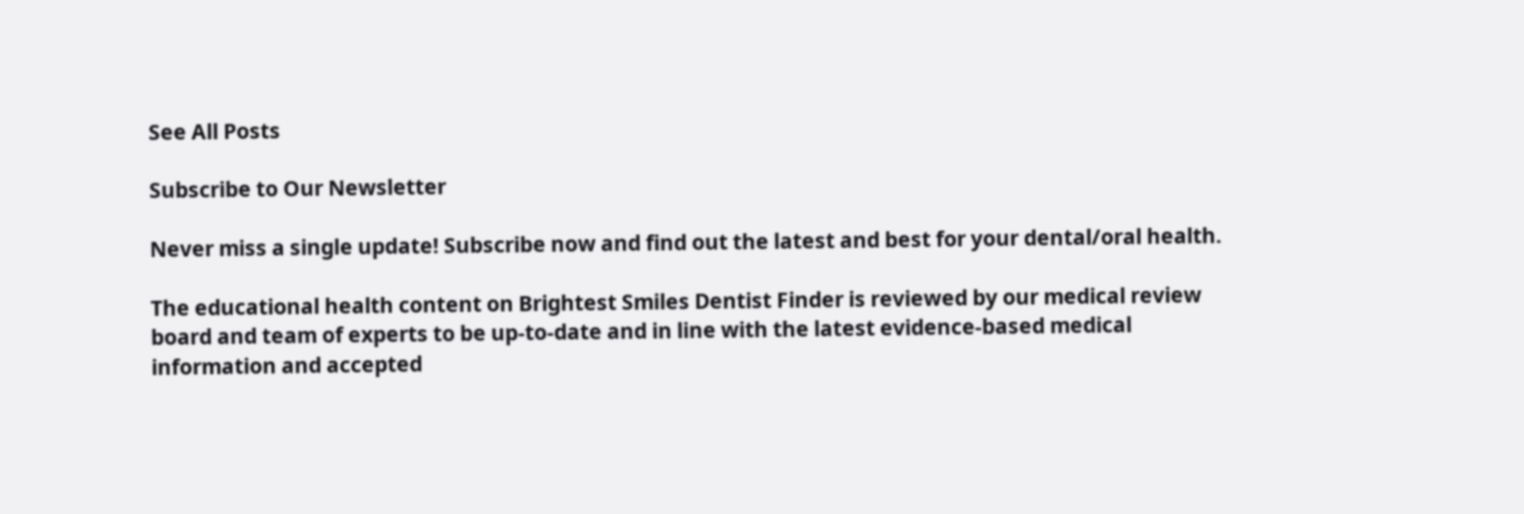See All Posts

Subscribe to Our Newsletter

Never miss a single update! Subscribe now and find out the latest and best for your dental/oral health.

The educational health content on Brightest Smiles Dentist Finder is reviewed by our medical review board and team of experts to be up-to-date and in line with the latest evidence-based medical information and accepted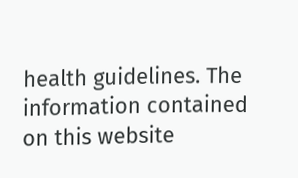health guidelines. The information contained on this website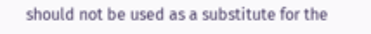should not be used as a substitute for the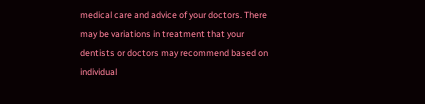medical care and advice of your doctors. There may be variations in treatment that your dentists or doctors may recommend based on individual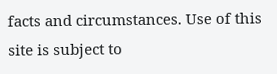facts and circumstances. Use of this site is subject to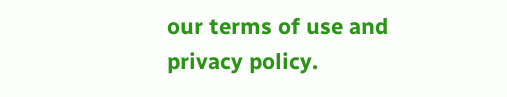our terms of use and privacy policy.